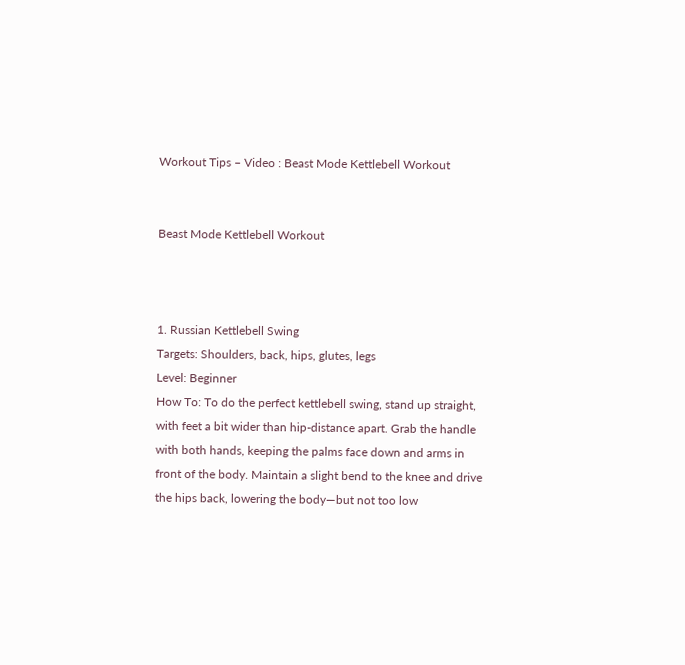Workout Tips – Video : Beast Mode Kettlebell Workout


Beast Mode Kettlebell Workout



1. Russian Kettlebell Swing
Targets: Shoulders, back, hips, glutes, legs
Level: Beginner
How To: To do the perfect kettlebell swing, stand up straight, with feet a bit wider than hip-distance apart. Grab the handle with both hands, keeping the palms face down and arms in front of the body. Maintain a slight bend to the knee and drive the hips back, lowering the body—but not too low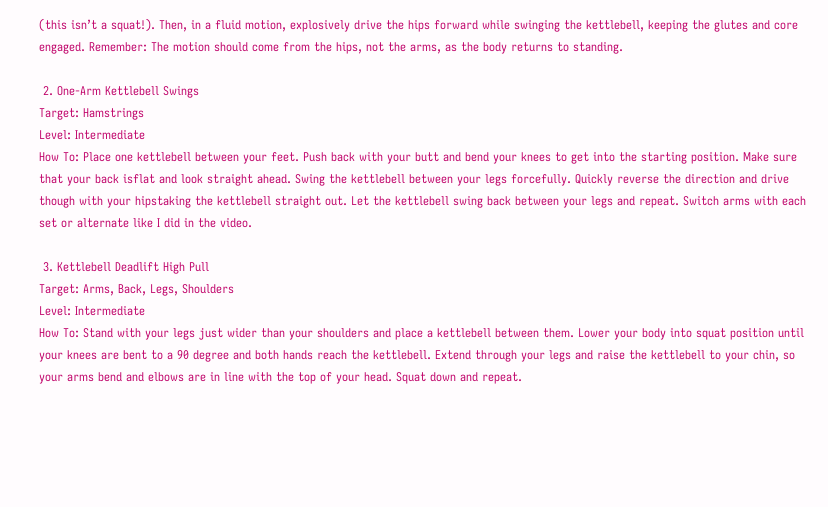(this isn’t a squat!). Then, in a fluid motion, explosively drive the hips forward while swinging the kettlebell, keeping the glutes and core engaged. Remember: The motion should come from the hips, not the arms, as the body returns to standing.

 2. One-Arm Kettlebell Swings
Target: Hamstrings
Level: Intermediate
How To: Place one kettlebell between your feet. Push back with your butt and bend your knees to get into the starting position. Make sure that your back isflat and look straight ahead. Swing the kettlebell between your legs forcefully. Quickly reverse the direction and drive though with your hipstaking the kettlebell straight out. Let the kettlebell swing back between your legs and repeat. Switch arms with each set or alternate like I did in the video.

 3. Kettlebell Deadlift High Pull
Target: Arms, Back, Legs, Shoulders
Level: Intermediate
How To: Stand with your legs just wider than your shoulders and place a kettlebell between them. Lower your body into squat position until your knees are bent to a 90 degree and both hands reach the kettlebell. Extend through your legs and raise the kettlebell to your chin, so your arms bend and elbows are in line with the top of your head. Squat down and repeat.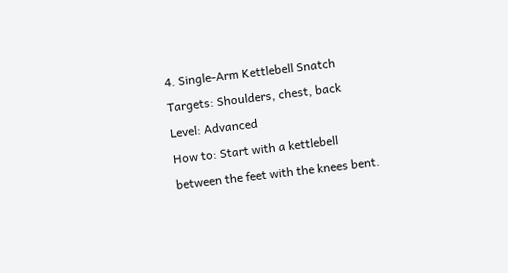4. Single-Arm Kettlebell Snatch
Targets: Shoulders, chest, back
Level: Advanced
How to: Start with a kettlebell between the feet with the knees bent.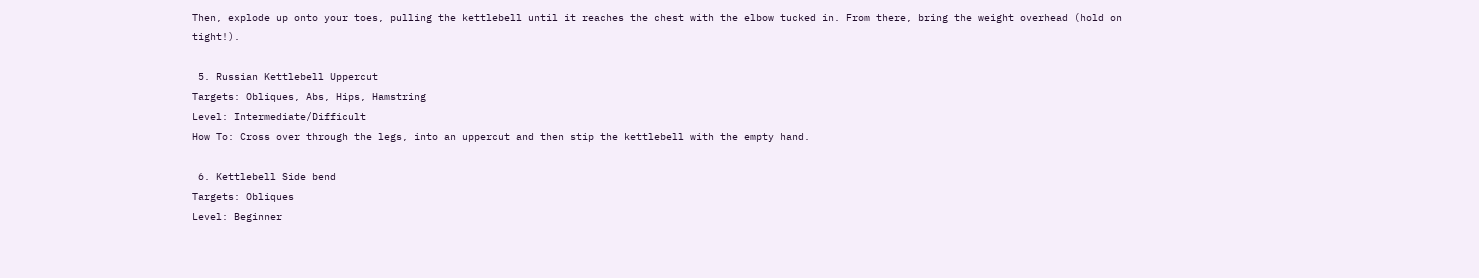Then, explode up onto your toes, pulling the kettlebell until it reaches the chest with the elbow tucked in. From there, bring the weight overhead (hold on tight!).

 5. Russian Kettlebell Uppercut
Targets: Obliques, Abs, Hips, Hamstring
Level: Intermediate/Difficult
How To: Cross over through the legs, into an uppercut and then stip the kettlebell with the empty hand.

 6. Kettlebell Side bend
Targets: Obliques
Level: Beginner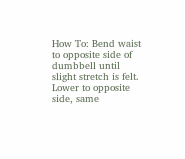How To: Bend waist to opposite side of dumbbell until slight stretch is felt. Lower to opposite side, same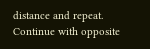distance and repeat. Continue with opposite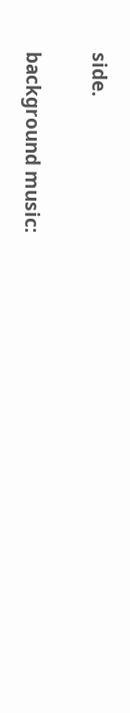side.

background music: